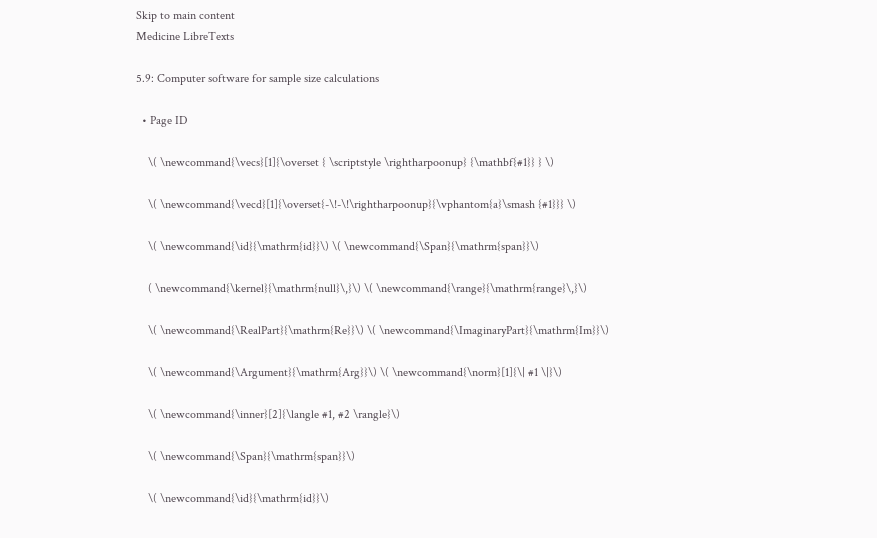Skip to main content
Medicine LibreTexts

5.9: Computer software for sample size calculations

  • Page ID

    \( \newcommand{\vecs}[1]{\overset { \scriptstyle \rightharpoonup} {\mathbf{#1}} } \)

    \( \newcommand{\vecd}[1]{\overset{-\!-\!\rightharpoonup}{\vphantom{a}\smash {#1}}} \)

    \( \newcommand{\id}{\mathrm{id}}\) \( \newcommand{\Span}{\mathrm{span}}\)

    ( \newcommand{\kernel}{\mathrm{null}\,}\) \( \newcommand{\range}{\mathrm{range}\,}\)

    \( \newcommand{\RealPart}{\mathrm{Re}}\) \( \newcommand{\ImaginaryPart}{\mathrm{Im}}\)

    \( \newcommand{\Argument}{\mathrm{Arg}}\) \( \newcommand{\norm}[1]{\| #1 \|}\)

    \( \newcommand{\inner}[2]{\langle #1, #2 \rangle}\)

    \( \newcommand{\Span}{\mathrm{span}}\)

    \( \newcommand{\id}{\mathrm{id}}\)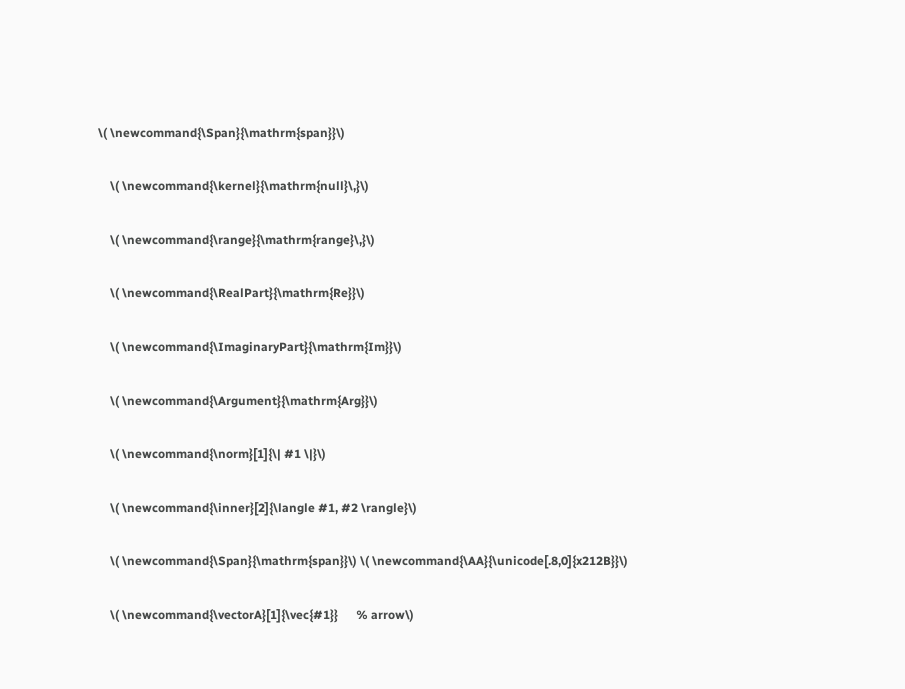\( \newcommand{\Span}{\mathrm{span}}\)

    \( \newcommand{\kernel}{\mathrm{null}\,}\)

    \( \newcommand{\range}{\mathrm{range}\,}\)

    \( \newcommand{\RealPart}{\mathrm{Re}}\)

    \( \newcommand{\ImaginaryPart}{\mathrm{Im}}\)

    \( \newcommand{\Argument}{\mathrm{Arg}}\)

    \( \newcommand{\norm}[1]{\| #1 \|}\)

    \( \newcommand{\inner}[2]{\langle #1, #2 \rangle}\)

    \( \newcommand{\Span}{\mathrm{span}}\) \( \newcommand{\AA}{\unicode[.8,0]{x212B}}\)

    \( \newcommand{\vectorA}[1]{\vec{#1}}      % arrow\)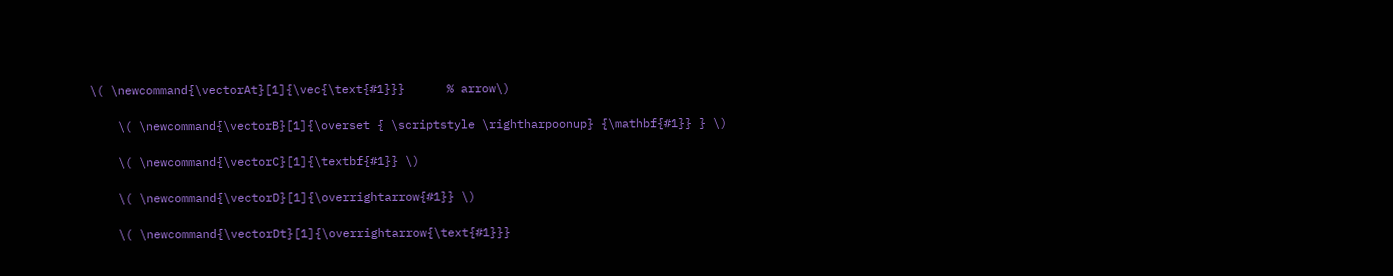\( \newcommand{\vectorAt}[1]{\vec{\text{#1}}}      % arrow\)

    \( \newcommand{\vectorB}[1]{\overset { \scriptstyle \rightharpoonup} {\mathbf{#1}} } \)

    \( \newcommand{\vectorC}[1]{\textbf{#1}} \)

    \( \newcommand{\vectorD}[1]{\overrightarrow{#1}} \)

    \( \newcommand{\vectorDt}[1]{\overrightarrow{\text{#1}}}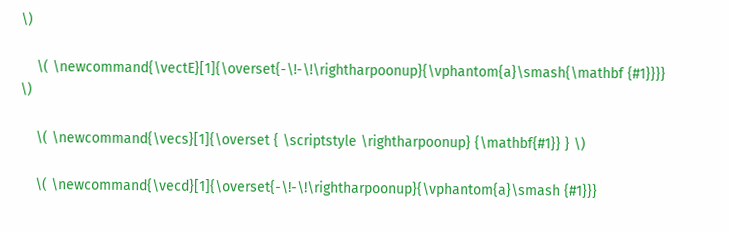\)

    \( \newcommand{\vectE}[1]{\overset{-\!-\!\rightharpoonup}{\vphantom{a}\smash{\mathbf {#1}}}} \)

    \( \newcommand{\vecs}[1]{\overset { \scriptstyle \rightharpoonup} {\mathbf{#1}} } \)

    \( \newcommand{\vecd}[1]{\overset{-\!-\!\rightharpoonup}{\vphantom{a}\smash {#1}}}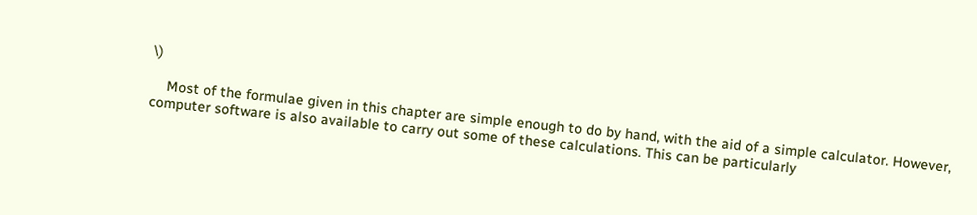\)

    Most of the formulae given in this chapter are simple enough to do by hand, with the aid of a simple calculator. However, computer software is also available to carry out some of these calculations. This can be particularly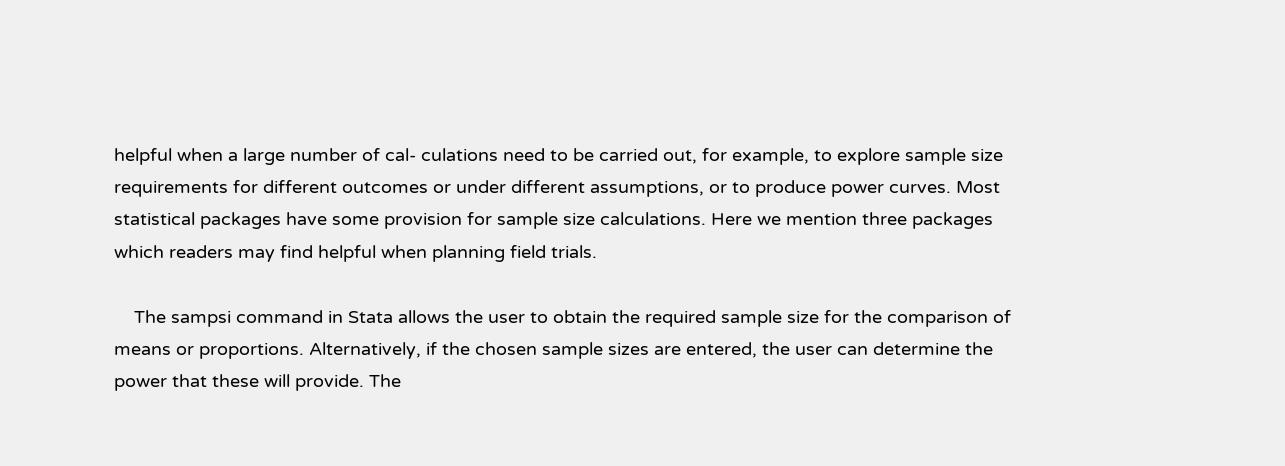helpful when a large number of cal- culations need to be carried out, for example, to explore sample size requirements for different outcomes or under different assumptions, or to produce power curves. Most statistical packages have some provision for sample size calculations. Here we mention three packages which readers may find helpful when planning field trials.

    The sampsi command in Stata allows the user to obtain the required sample size for the comparison of means or proportions. Alternatively, if the chosen sample sizes are entered, the user can determine the power that these will provide. The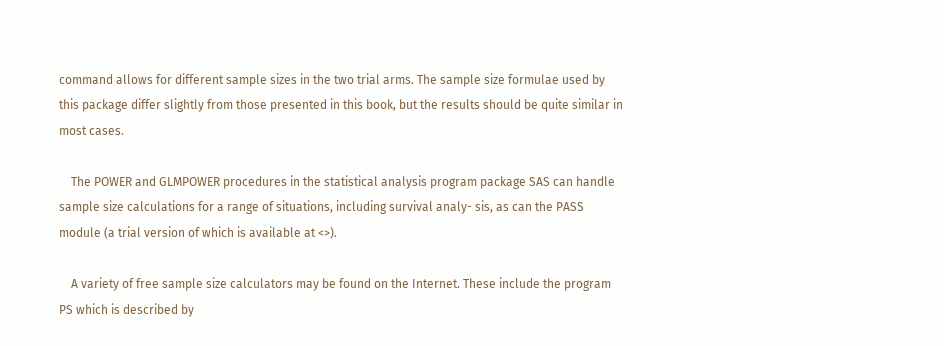command allows for different sample sizes in the two trial arms. The sample size formulae used by this package differ slightly from those presented in this book, but the results should be quite similar in most cases.

    The POWER and GLMPOWER procedures in the statistical analysis program package SAS can handle sample size calculations for a range of situations, including survival analy- sis, as can the PASS module (a trial version of which is available at <>).

    A variety of free sample size calculators may be found on the Internet. These include the program PS which is described by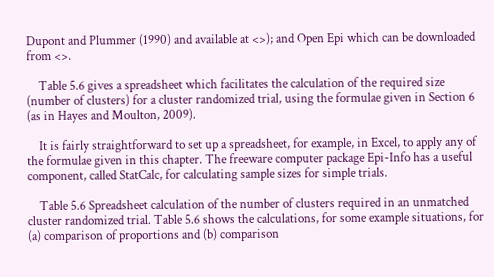Dupont and Plummer (1990) and available at <>); and Open Epi which can be downloaded from <>.

    Table 5.6 gives a spreadsheet which facilitates the calculation of the required size (number of clusters) for a cluster randomized trial, using the formulae given in Section 6 (as in Hayes and Moulton, 2009).

    It is fairly straightforward to set up a spreadsheet, for example, in Excel, to apply any of the formulae given in this chapter. The freeware computer package Epi-Info has a useful component, called StatCalc, for calculating sample sizes for simple trials.

    Table 5.6 Spreadsheet calculation of the number of clusters required in an unmatched cluster randomized trial. Table 5.6 shows the calculations, for some example situations, for (a) comparison of proportions and (b) comparison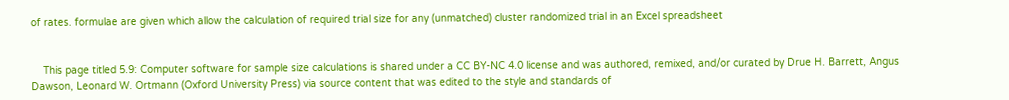of rates. formulae are given which allow the calculation of required trial size for any (unmatched) cluster randomized trial in an Excel spreadsheet


    This page titled 5.9: Computer software for sample size calculations is shared under a CC BY-NC 4.0 license and was authored, remixed, and/or curated by Drue H. Barrett, Angus Dawson, Leonard W. Ortmann (Oxford University Press) via source content that was edited to the style and standards of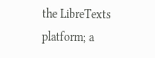the LibreTexts platform; a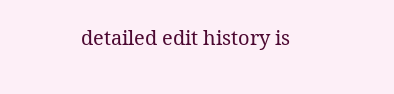detailed edit history is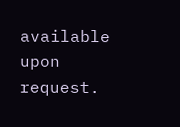available upon request.